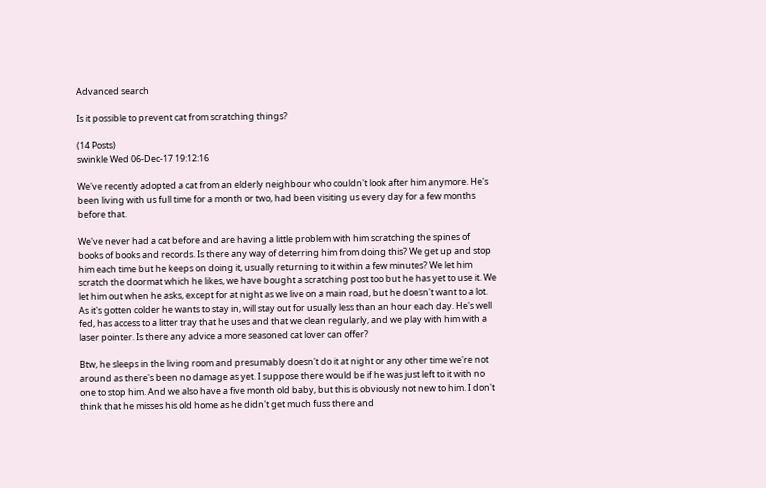Advanced search

Is it possible to prevent cat from scratching things?

(14 Posts)
swinkle Wed 06-Dec-17 19:12:16

We've recently adopted a cat from an elderly neighbour who couldn't look after him anymore. He's been living with us full time for a month or two, had been visiting us every day for a few months before that.

We've never had a cat before and are having a little problem with him scratching the spines of books of books and records. Is there any way of deterring him from doing this? We get up and stop him each time but he keeps on doing it, usually returning to it within a few minutes? We let him scratch the doormat which he likes, we have bought a scratching post too but he has yet to use it. We let him out when he asks, except for at night as we live on a main road, but he doesn't want to a lot. As it's gotten colder he wants to stay in, will stay out for usually less than an hour each day. He's well fed, has access to a litter tray that he uses and that we clean regularly, and we play with him with a laser pointer. Is there any advice a more seasoned cat lover can offer?

Btw, he sleeps in the living room and presumably doesn't do it at night or any other time we're not around as there's been no damage as yet. I suppose there would be if he was just left to it with no one to stop him. And we also have a five month old baby, but this is obviously not new to him. I don't think that he misses his old home as he didn't get much fuss there and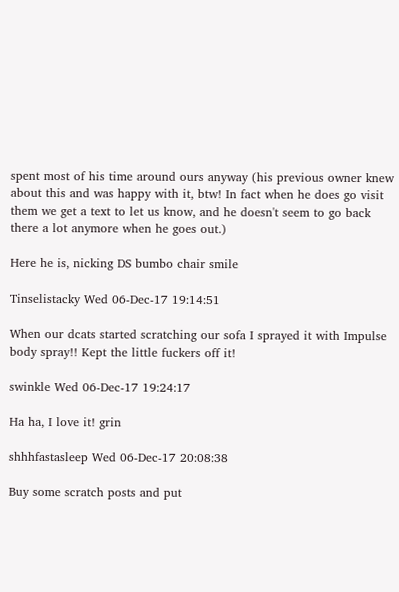spent most of his time around ours anyway (his previous owner knew about this and was happy with it, btw! In fact when he does go visit them we get a text to let us know, and he doesn't seem to go back there a lot anymore when he goes out.)

Here he is, nicking DS bumbo chair smile

Tinselistacky Wed 06-Dec-17 19:14:51

When our dcats started scratching our sofa I sprayed it with Impulse body spray!! Kept the little fuckers off it!

swinkle Wed 06-Dec-17 19:24:17

Ha ha, I love it! grin

shhhfastasleep Wed 06-Dec-17 20:08:38

Buy some scratch posts and put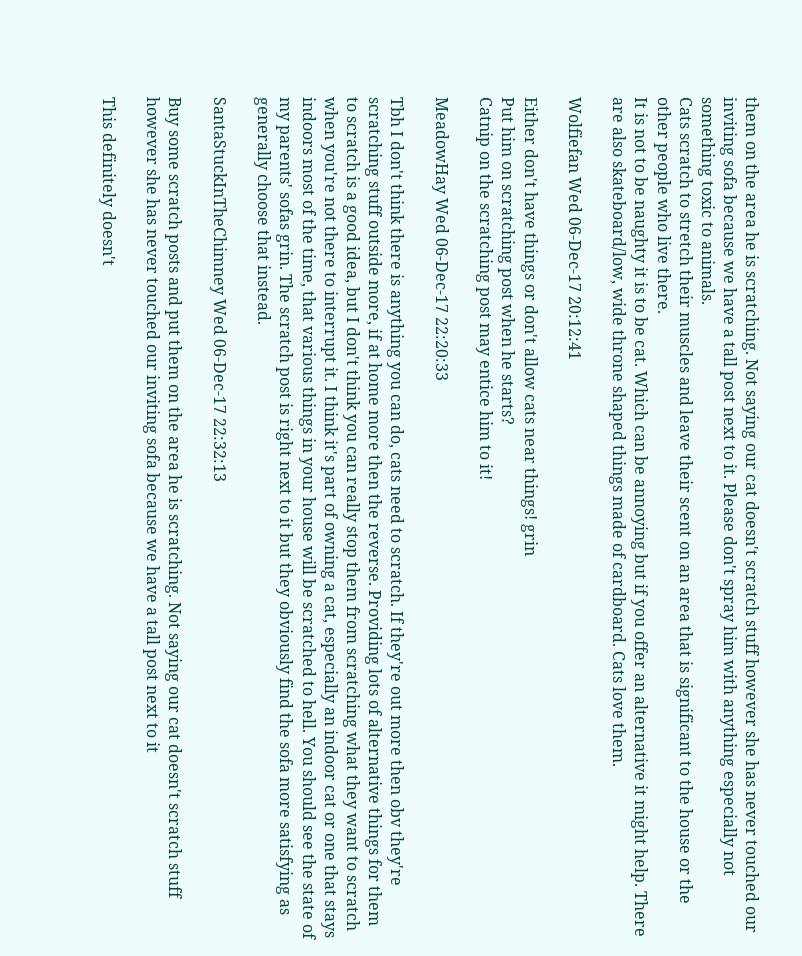them on the area he is scratching. Not saying our cat doesn't scratch stuff however she has never touched our inviting sofa because we have a tall post next to it. Please don't spray him with anything especially not something toxic to animals.
Cats scratch to stretch their muscles and leave their scent on an area that is significant to the house or the other people who live there.
It is not to be naughty it is to be cat. Which can be annoying but if you offer an alternative it might help. There are also skateboard/low, wide throne shaped things made of cardboard. Cats love them.

Wolfiefan Wed 06-Dec-17 20:12:41

Either don't have things or don't allow cats near things! grin
Put him on scratching post when he starts?
Catnip on the scratching post may entice him to it!

MeadowHay Wed 06-Dec-17 22:20:33

Tbh I don't think there is anything you can do, cats need to scratch. If they're out more then obv they're scratching stuff outside more, if at home more then the reverse. Providing lots of alternative things for them to scratch is a good idea, but I don't think you can really stop them from scratching what they want to scratch when you're not there to interrupt it. I think it's part of owning a cat, especially an indoor cat or one that stays indoors most of the time, that various things in your house will be scratched to hell. You should see the state of my parents' sofas grin. The scratch post is right next to it but they obviously find the sofa more satisfying as generally choose that instead.

SantaStuckInTheChimney Wed 06-Dec-17 22:32:13

Buy some scratch posts and put them on the area he is scratching. Not saying our cat doesn't scratch stuff however she has never touched our inviting sofa because we have a tall post next to it

This definitely doesn't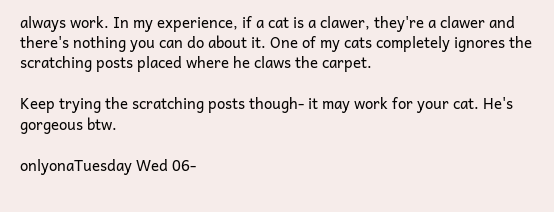always work. In my experience, if a cat is a clawer, they're a clawer and there's nothing you can do about it. One of my cats completely ignores the scratching posts placed where he claws the carpet.

Keep trying the scratching posts though- it may work for your cat. He's gorgeous btw.

onlyonaTuesday Wed 06-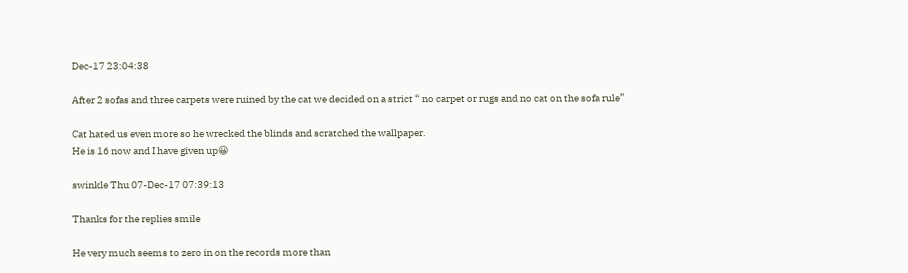Dec-17 23:04:38

After 2 sofas and three carpets were ruined by the cat we decided on a strict “ no carpet or rugs and no cat on the sofa rule”

Cat hated us even more so he wrecked the blinds and scratched the wallpaper.
He is 16 now and I have given up😀

swinkle Thu 07-Dec-17 07:39:13

Thanks for the replies smile

He very much seems to zero in on the records more than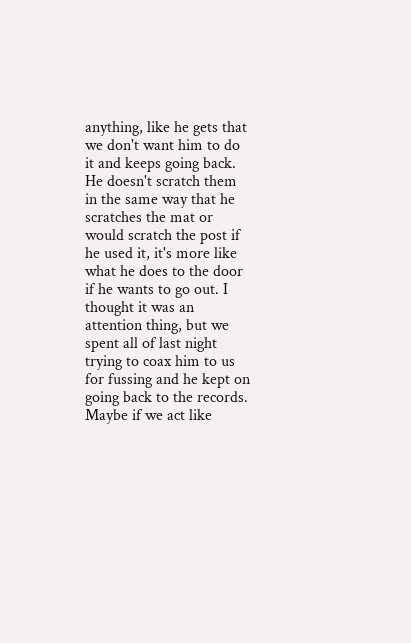anything, like he gets that we don't want him to do it and keeps going back. He doesn't scratch them in the same way that he scratches the mat or would scratch the post if he used it, it's more like what he does to the door if he wants to go out. I thought it was an attention thing, but we spent all of last night trying to coax him to us for fussing and he kept on going back to the records. Maybe if we act like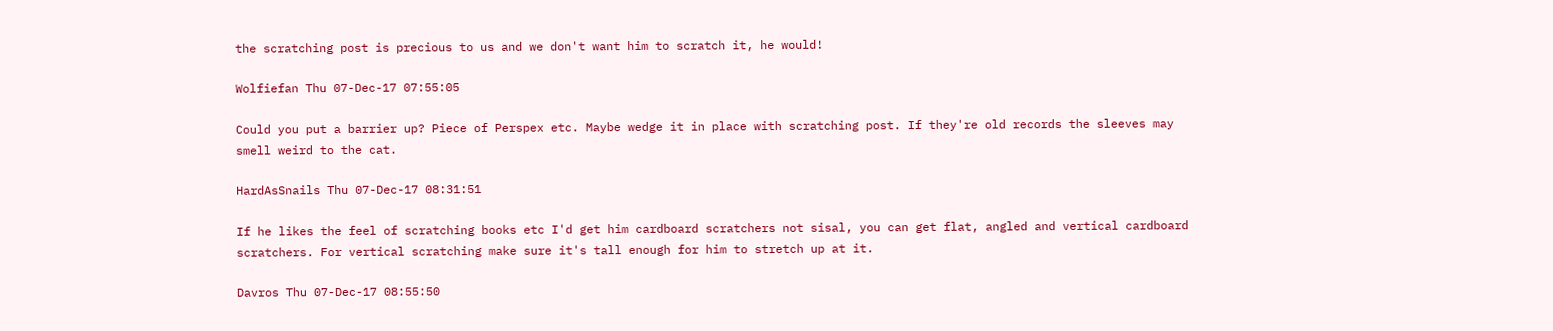the scratching post is precious to us and we don't want him to scratch it, he would!

Wolfiefan Thu 07-Dec-17 07:55:05

Could you put a barrier up? Piece of Perspex etc. Maybe wedge it in place with scratching post. If they're old records the sleeves may smell weird to the cat.

HardAsSnails Thu 07-Dec-17 08:31:51

If he likes the feel of scratching books etc I'd get him cardboard scratchers not sisal, you can get flat, angled and vertical cardboard scratchers. For vertical scratching make sure it's tall enough for him to stretch up at it.

Davros Thu 07-Dec-17 08:55:50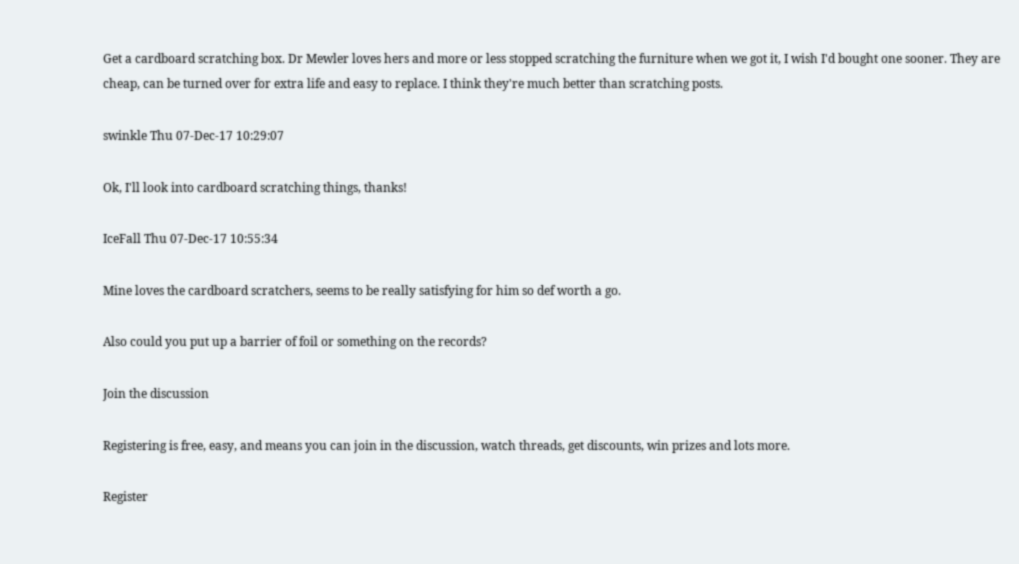Get a cardboard scratching box. Dr Mewler loves hers and more or less stopped scratching the furniture when we got it, I wish I'd bought one sooner. They are cheap, can be turned over for extra life and easy to replace. I think they're much better than scratching posts.

swinkle Thu 07-Dec-17 10:29:07

Ok, I'll look into cardboard scratching things, thanks!

IceFall Thu 07-Dec-17 10:55:34

Mine loves the cardboard scratchers, seems to be really satisfying for him so def worth a go.

Also could you put up a barrier of foil or something on the records?

Join the discussion

Registering is free, easy, and means you can join in the discussion, watch threads, get discounts, win prizes and lots more.

Register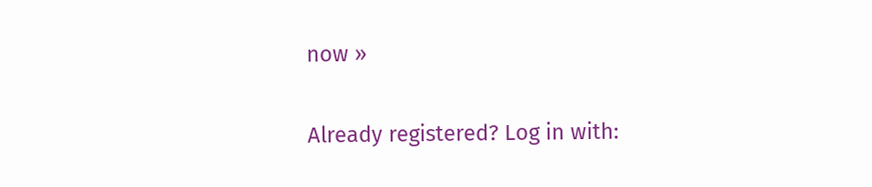now »

Already registered? Log in with: